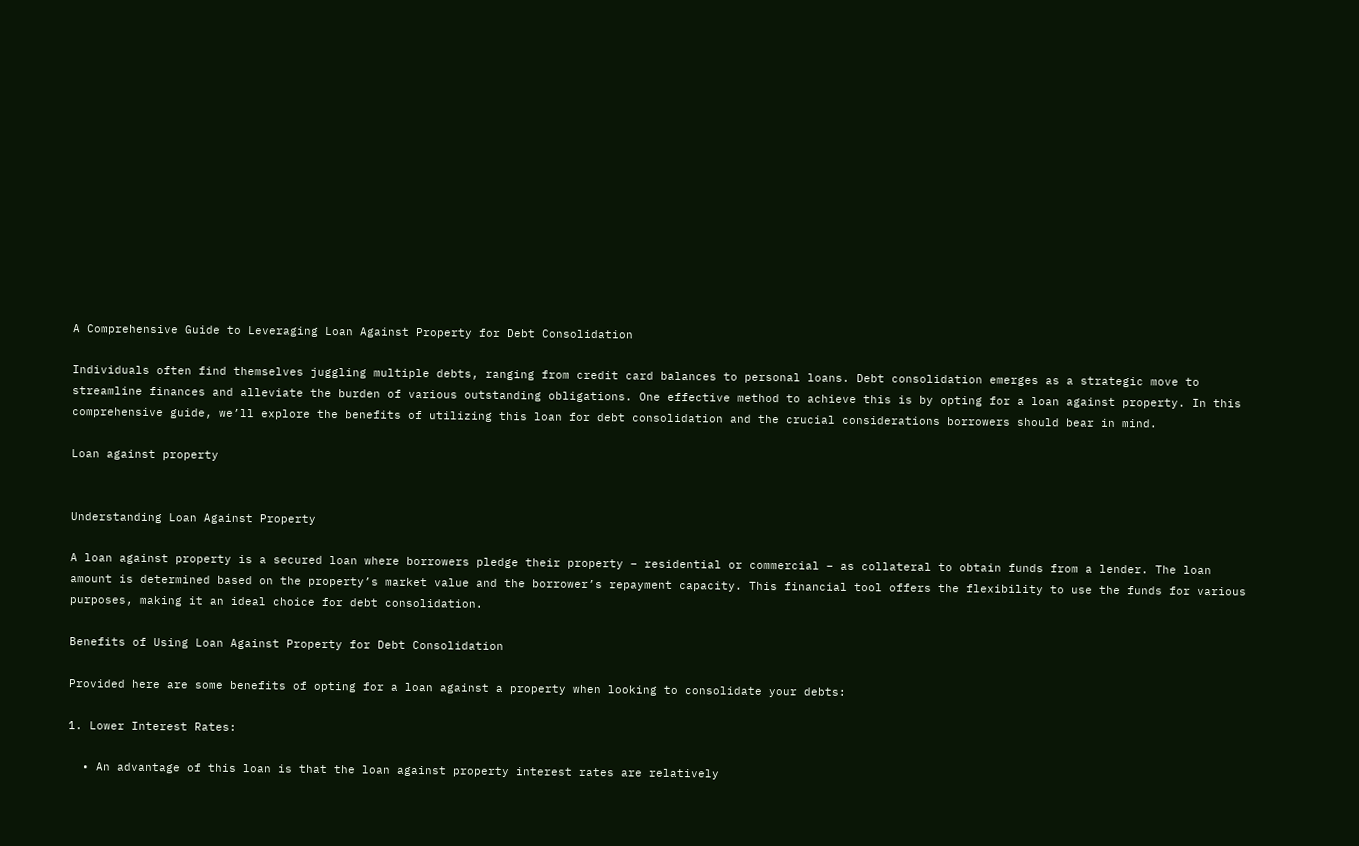A Comprehensive Guide to Leveraging Loan Against Property for Debt Consolidation

Individuals often find themselves juggling multiple debts, ranging from credit card balances to personal loans. Debt consolidation emerges as a strategic move to streamline finances and alleviate the burden of various outstanding obligations. One effective method to achieve this is by opting for a loan against property. In this comprehensive guide, we’ll explore the benefits of utilizing this loan for debt consolidation and the crucial considerations borrowers should bear in mind.

Loan against property


Understanding Loan Against Property

A loan against property is a secured loan where borrowers pledge their property – residential or commercial – as collateral to obtain funds from a lender. The loan amount is determined based on the property’s market value and the borrower’s repayment capacity. This financial tool offers the flexibility to use the funds for various purposes, making it an ideal choice for debt consolidation.

Benefits of Using Loan Against Property for Debt Consolidation

Provided here are some benefits of opting for a loan against a property when looking to consolidate your debts:

1. Lower Interest Rates:

  • An advantage of this loan is that the loan against property interest rates are relatively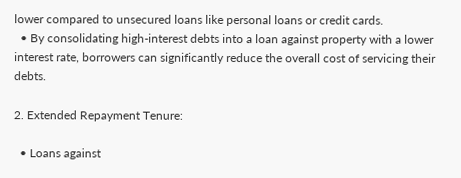lower compared to unsecured loans like personal loans or credit cards.
  • By consolidating high-interest debts into a loan against property with a lower interest rate, borrowers can significantly reduce the overall cost of servicing their debts.

2. Extended Repayment Tenure:

  • Loans against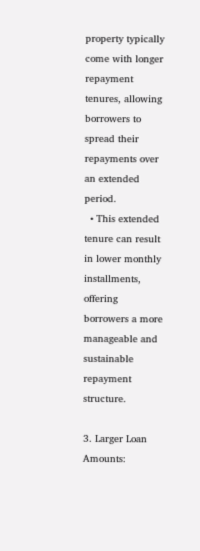property typically come with longer repayment tenures, allowing borrowers to spread their repayments over an extended period.
  • This extended tenure can result in lower monthly installments, offering borrowers a more manageable and sustainable repayment structure.

3. Larger Loan Amounts: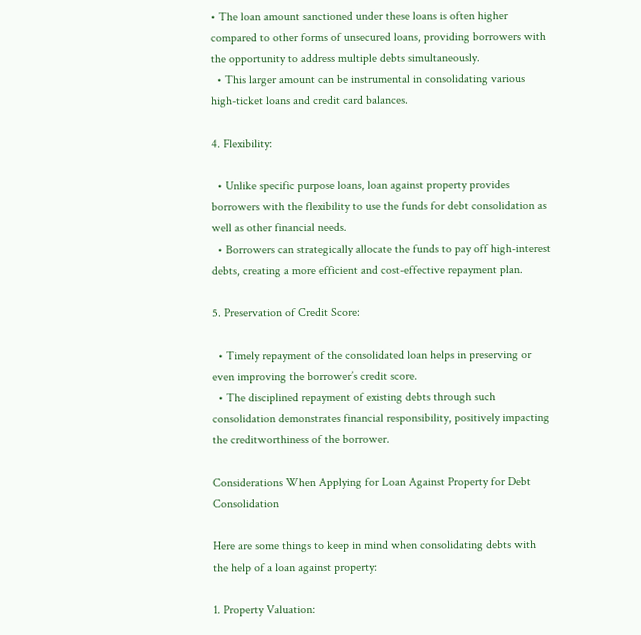• The loan amount sanctioned under these loans is often higher compared to other forms of unsecured loans, providing borrowers with the opportunity to address multiple debts simultaneously.
  • This larger amount can be instrumental in consolidating various high-ticket loans and credit card balances.

4. Flexibility:

  • Unlike specific purpose loans, loan against property provides borrowers with the flexibility to use the funds for debt consolidation as well as other financial needs.
  • Borrowers can strategically allocate the funds to pay off high-interest debts, creating a more efficient and cost-effective repayment plan.

5. Preservation of Credit Score:

  • Timely repayment of the consolidated loan helps in preserving or even improving the borrower’s credit score.
  • The disciplined repayment of existing debts through such consolidation demonstrates financial responsibility, positively impacting the creditworthiness of the borrower.

Considerations When Applying for Loan Against Property for Debt Consolidation

Here are some things to keep in mind when consolidating debts with the help of a loan against property:

1. Property Valuation: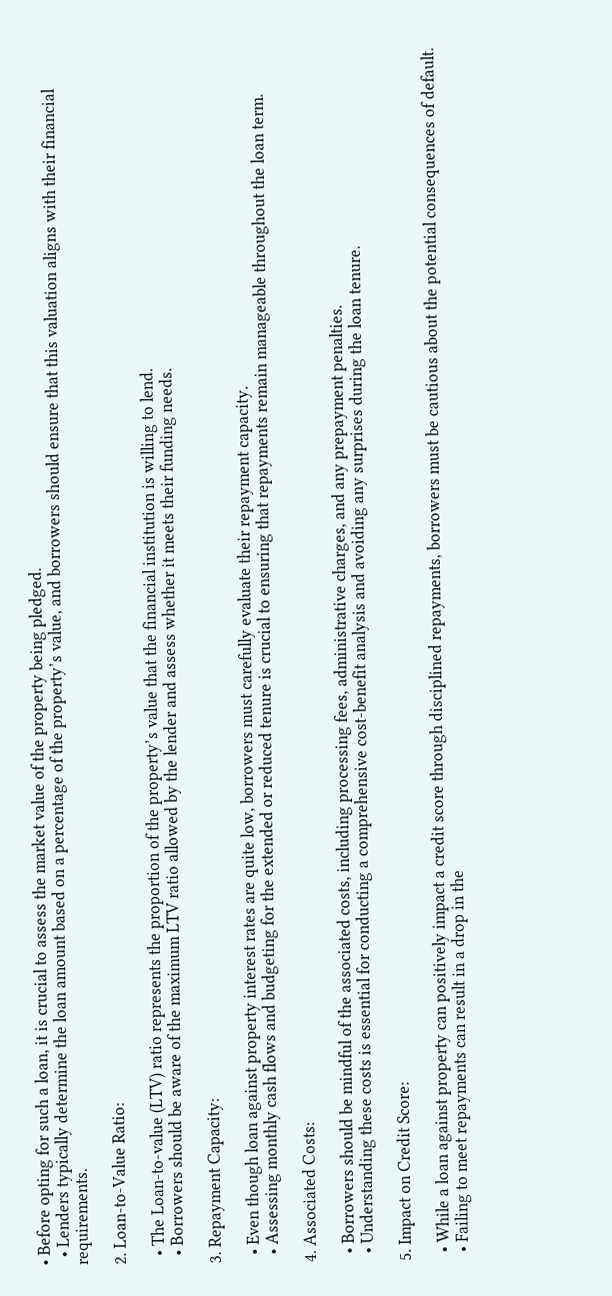• Before opting for such a loan, it is crucial to assess the market value of the property being pledged.
  • Lenders typically determine the loan amount based on a percentage of the property’s value, and borrowers should ensure that this valuation aligns with their financial requirements.

2. Loan-to-Value Ratio:

  • The Loan-to-value (LTV) ratio represents the proportion of the property’s value that the financial institution is willing to lend.
  • Borrowers should be aware of the maximum LTV ratio allowed by the lender and assess whether it meets their funding needs.

3. Repayment Capacity:

  • Even though loan against property interest rates are quite low, borrowers must carefully evaluate their repayment capacity.
  • Assessing monthly cash flows and budgeting for the extended or reduced tenure is crucial to ensuring that repayments remain manageable throughout the loan term.

4. Associated Costs:

  • Borrowers should be mindful of the associated costs, including processing fees, administrative charges, and any prepayment penalties.
  • Understanding these costs is essential for conducting a comprehensive cost-benefit analysis and avoiding any surprises during the loan tenure.

5. Impact on Credit Score:

  • While a loan against property can positively impact a credit score through disciplined repayments, borrowers must be cautious about the potential consequences of default.
  • Failing to meet repayments can result in a drop in the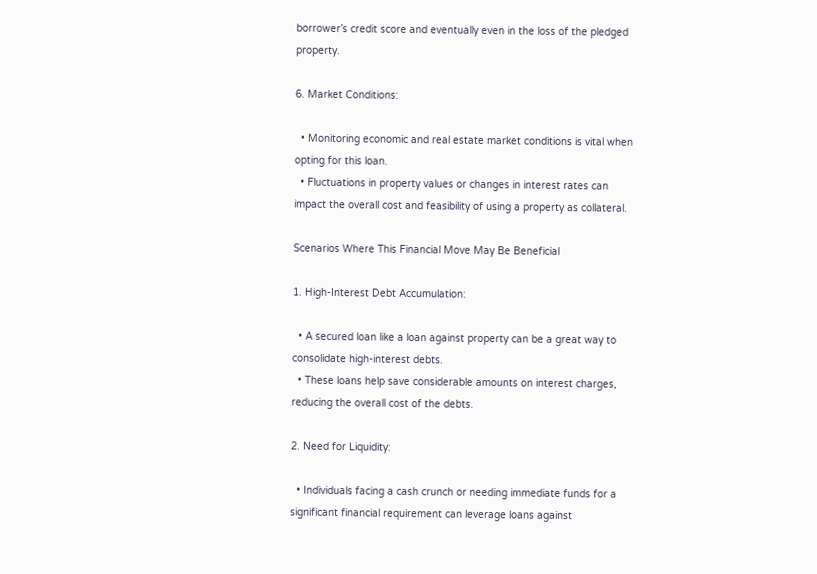borrower’s credit score and eventually even in the loss of the pledged property.

6. Market Conditions:

  • Monitoring economic and real estate market conditions is vital when opting for this loan.
  • Fluctuations in property values or changes in interest rates can impact the overall cost and feasibility of using a property as collateral.

Scenarios Where This Financial Move May Be Beneficial

1. High-Interest Debt Accumulation:

  • A secured loan like a loan against property can be a great way to consolidate high-interest debts.
  • These loans help save considerable amounts on interest charges, reducing the overall cost of the debts.

2. Need for Liquidity:

  • Individuals facing a cash crunch or needing immediate funds for a significant financial requirement can leverage loans against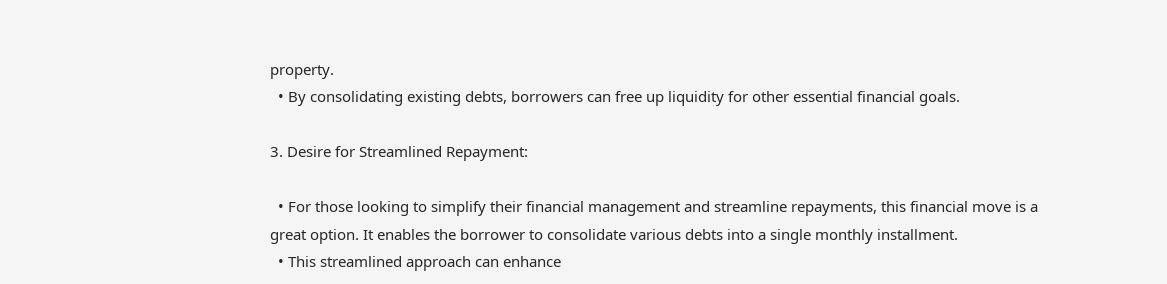property.
  • By consolidating existing debts, borrowers can free up liquidity for other essential financial goals.

3. Desire for Streamlined Repayment:

  • For those looking to simplify their financial management and streamline repayments, this financial move is a great option. It enables the borrower to consolidate various debts into a single monthly installment.
  • This streamlined approach can enhance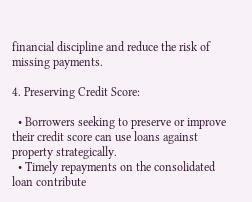financial discipline and reduce the risk of missing payments.

4. Preserving Credit Score:

  • Borrowers seeking to preserve or improve their credit score can use loans against property strategically.
  • Timely repayments on the consolidated loan contribute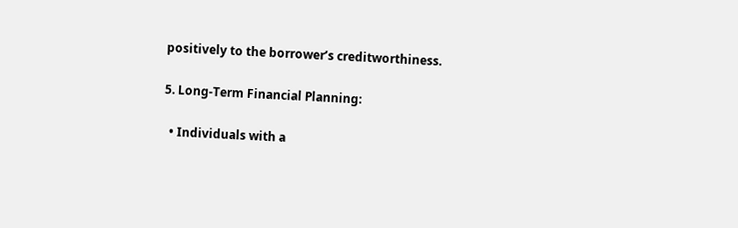positively to the borrower’s creditworthiness.

5. Long-Term Financial Planning:

  • Individuals with a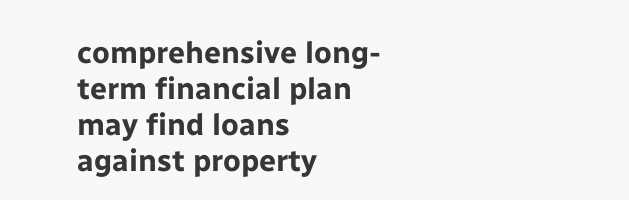comprehensive long-term financial plan may find loans against property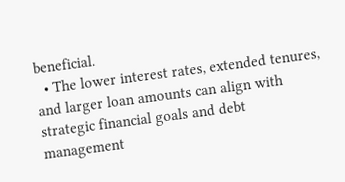beneficial.
  • The lower interest rates, extended tenures, and larger loan amounts can align with strategic financial goals and debt management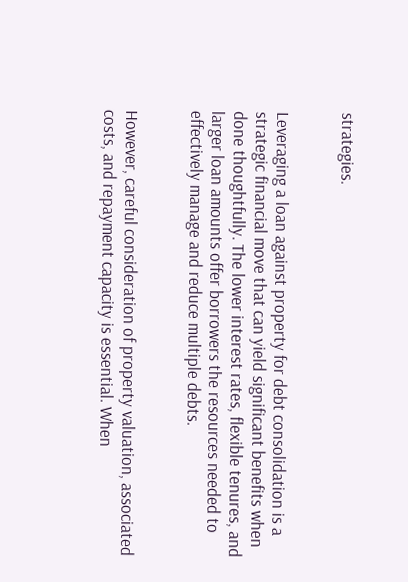strategies.


Leveraging a loan against property for debt consolidation is a strategic financial move that can yield significant benefits when done thoughtfully. The lower interest rates, flexible tenures, and larger loan amounts offer borrowers the resources needed to effectively manage and reduce multiple debts.


However, careful consideration of property valuation, associated costs, and repayment capacity is essential. When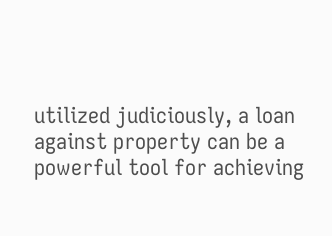utilized judiciously, a loan against property can be a powerful tool for achieving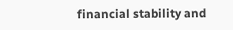financial stability and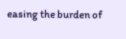easing the burden of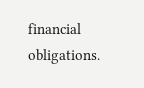financial obligations.